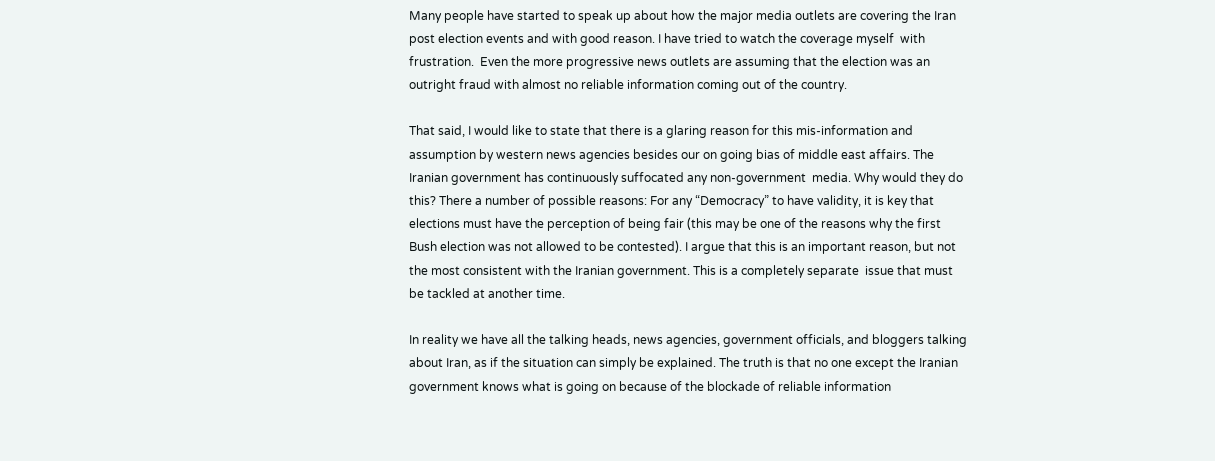Many people have started to speak up about how the major media outlets are covering the Iran post election events and with good reason. I have tried to watch the coverage myself  with frustration.  Even the more progressive news outlets are assuming that the election was an outright fraud with almost no reliable information coming out of the country.

That said, I would like to state that there is a glaring reason for this mis-information and assumption by western news agencies besides our on going bias of middle east affairs. The Iranian government has continuously suffocated any non-government  media. Why would they do this? There a number of possible reasons: For any “Democracy” to have validity, it is key that elections must have the perception of being fair (this may be one of the reasons why the first Bush election was not allowed to be contested). I argue that this is an important reason, but not the most consistent with the Iranian government. This is a completely separate  issue that must be tackled at another time.

In reality we have all the talking heads, news agencies, government officials, and bloggers talking about Iran, as if the situation can simply be explained. The truth is that no one except the Iranian government knows what is going on because of the blockade of reliable information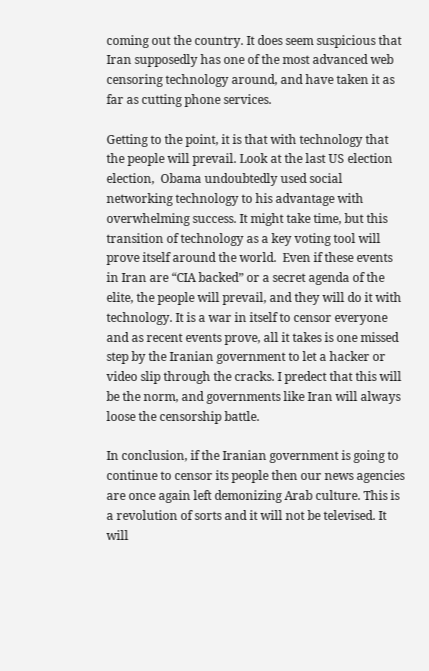coming out the country. It does seem suspicious that Iran supposedly has one of the most advanced web censoring technology around, and have taken it as far as cutting phone services.

Getting to the point, it is that with technology that the people will prevail. Look at the last US election election,  Obama undoubtedly used social networking technology to his advantage with overwhelming success. It might take time, but this transition of technology as a key voting tool will prove itself around the world.  Even if these events in Iran are “CIA backed” or a secret agenda of the elite, the people will prevail, and they will do it with technology. It is a war in itself to censor everyone and as recent events prove, all it takes is one missed step by the Iranian government to let a hacker or video slip through the cracks. I predect that this will be the norm, and governments like Iran will always loose the censorship battle.

In conclusion, if the Iranian government is going to continue to censor its people then our news agencies are once again left demonizing Arab culture. This is a revolution of sorts and it will not be televised. It will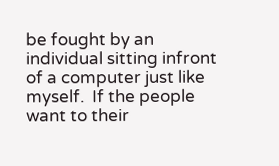be fought by an individual sitting infront of a computer just like myself.  If the people want to their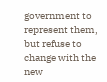government to represent them, but refuse to change with the new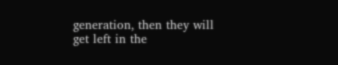generation, then they will get left in the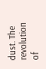dust. The revolution of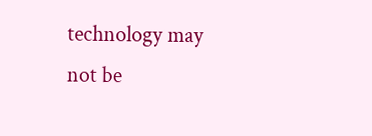technology may not be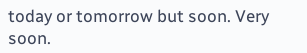today or tomorrow but soon. Very soon.